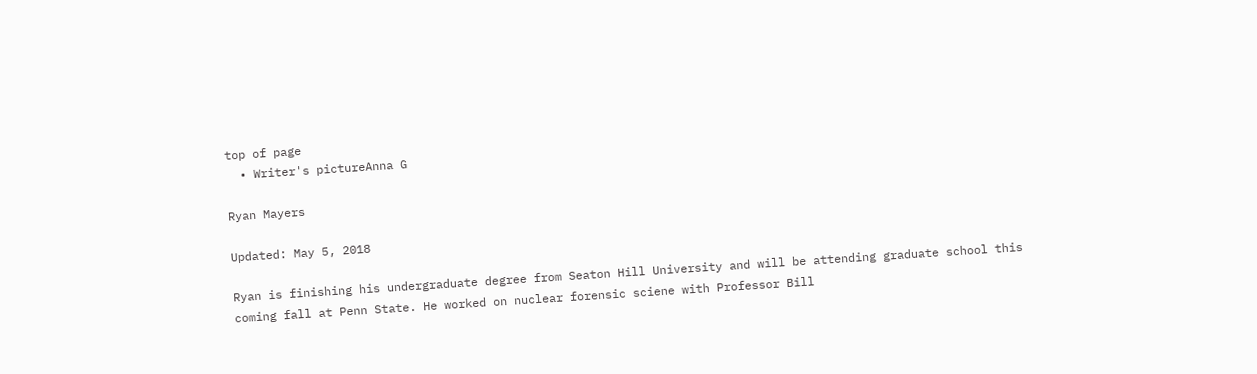top of page
  • Writer's pictureAnna G

Ryan Mayers

Updated: May 5, 2018

Ryan is finishing his undergraduate degree from Seaton Hill University and will be attending graduate school this coming fall at Penn State. He worked on nuclear forensic sciene with Professor Bill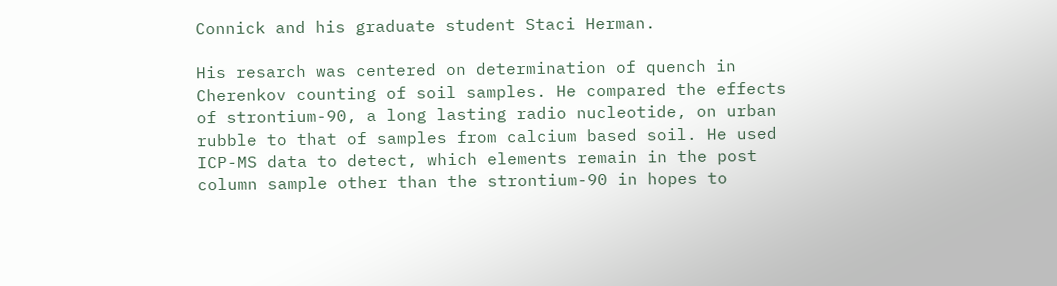Connick and his graduate student Staci Herman.

His resarch was centered on determination of quench in Cherenkov counting of soil samples. He compared the effects of strontium-90, a long lasting radio nucleotide, on urban rubble to that of samples from calcium based soil. He used ICP-MS data to detect, which elements remain in the post column sample other than the strontium-90 in hopes to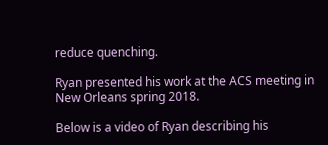reduce quenching.

Ryan presented his work at the ACS meeting in New Orleans spring 2018.

Below is a video of Ryan describing his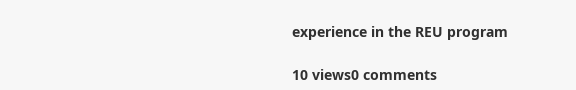experience in the REU program

10 views0 comments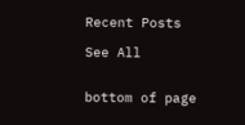Recent Posts

See All


bottom of page